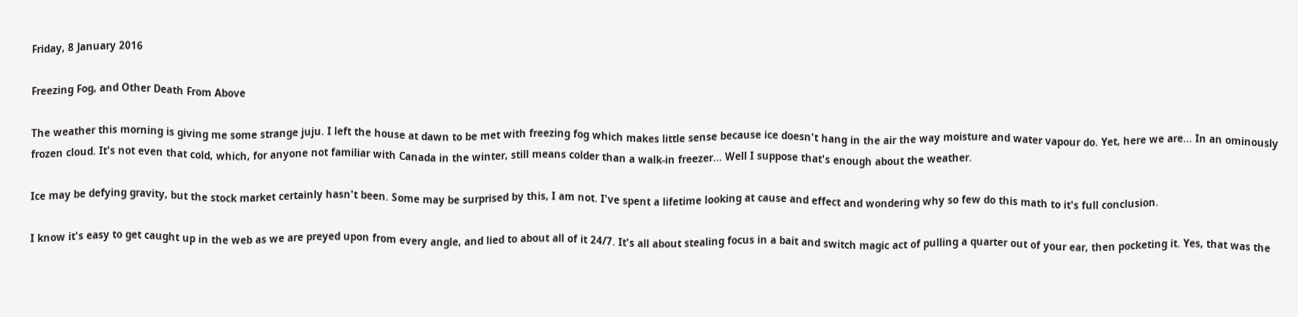Friday, 8 January 2016

Freezing Fog, and Other Death From Above

The weather this morning is giving me some strange juju. I left the house at dawn to be met with freezing fog which makes little sense because ice doesn't hang in the air the way moisture and water vapour do. Yet, here we are... In an ominously frozen cloud. It's not even that cold, which, for anyone not familiar with Canada in the winter, still means colder than a walk-in freezer... Well I suppose that's enough about the weather.

Ice may be defying gravity, but the stock market certainly hasn't been. Some may be surprised by this, I am not. I've spent a lifetime looking at cause and effect and wondering why so few do this math to it's full conclusion.

I know it's easy to get caught up in the web as we are preyed upon from every angle, and lied to about all of it 24/7. It's all about stealing focus in a bait and switch magic act of pulling a quarter out of your ear, then pocketing it. Yes, that was the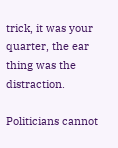trick, it was your quarter, the ear thing was the distraction.

Politicians cannot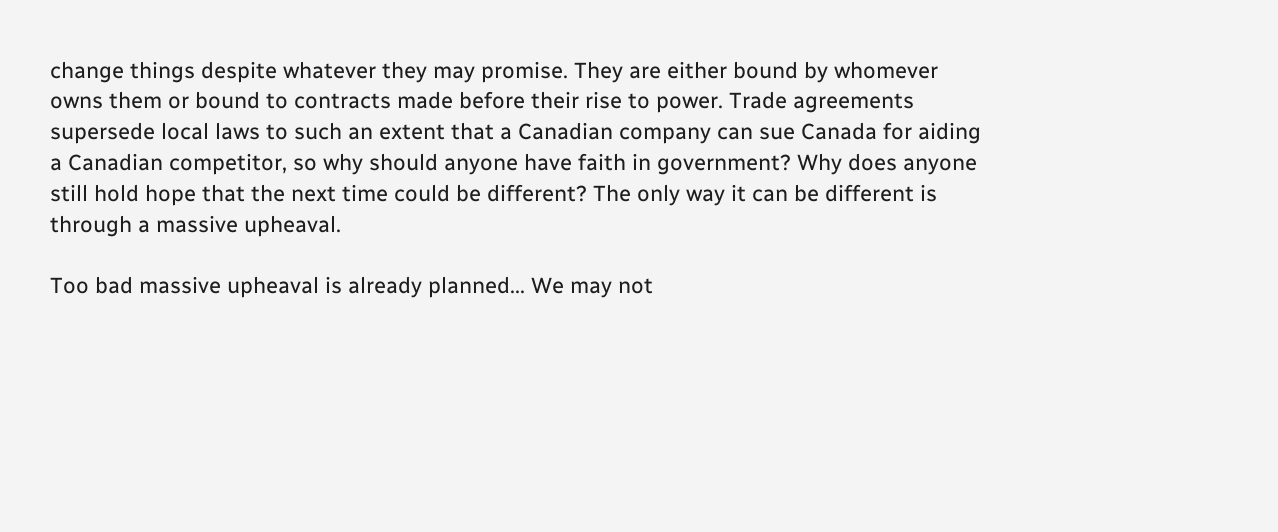change things despite whatever they may promise. They are either bound by whomever owns them or bound to contracts made before their rise to power. Trade agreements supersede local laws to such an extent that a Canadian company can sue Canada for aiding a Canadian competitor, so why should anyone have faith in government? Why does anyone still hold hope that the next time could be different? The only way it can be different is through a massive upheaval.

Too bad massive upheaval is already planned... We may not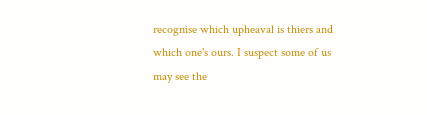recognise which upheaval is thiers and which one's ours. I suspect some of us may see the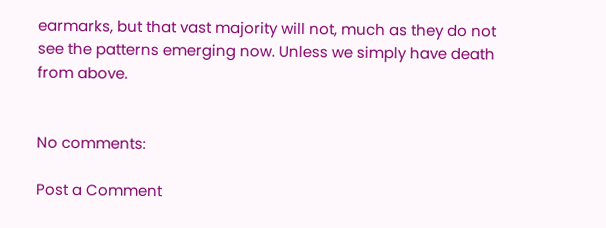earmarks, but that vast majority will not, much as they do not see the patterns emerging now. Unless we simply have death from above.


No comments:

Post a Comment